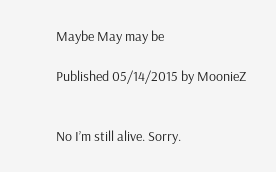Maybe May may be

Published 05/14/2015 by MoonieZ


No I’m still alive. Sorry.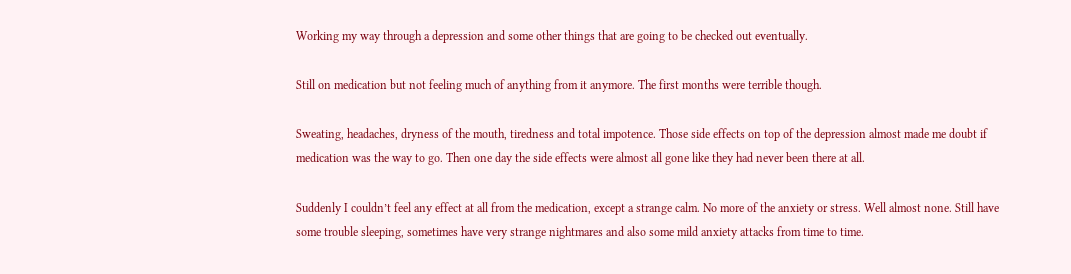Working my way through a depression and some other things that are going to be checked out eventually.

Still on medication but not feeling much of anything from it anymore. The first months were terrible though.

Sweating, headaches, dryness of the mouth, tiredness and total impotence. Those side effects on top of the depression almost made me doubt if medication was the way to go. Then one day the side effects were almost all gone like they had never been there at all.

Suddenly I couldn’t feel any effect at all from the medication, except a strange calm. No more of the anxiety or stress. Well almost none. Still have some trouble sleeping, sometimes have very strange nightmares and also some mild anxiety attacks from time to time.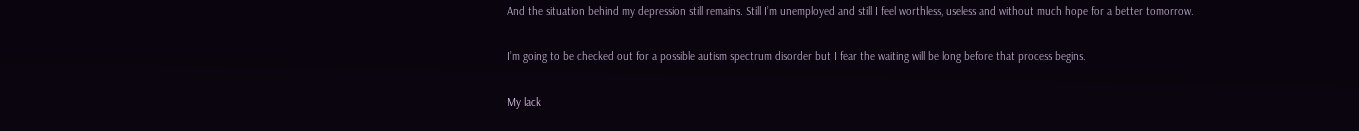And the situation behind my depression still remains. Still I’m unemployed and still I feel worthless, useless and without much hope for a better tomorrow.

I’m going to be checked out for a possible autism spectrum disorder but I fear the waiting will be long before that process begins.

My lack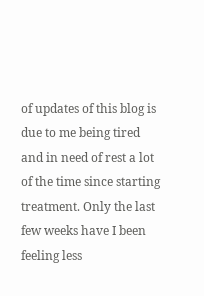of updates of this blog is due to me being tired and in need of rest a lot of the time since starting treatment. Only the last few weeks have I been feeling less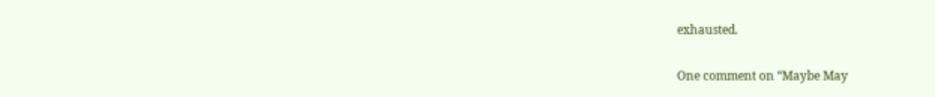exhausted.

One comment on “Maybe May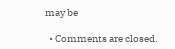may be

  • Comments are closed.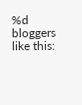%d bloggers like this: